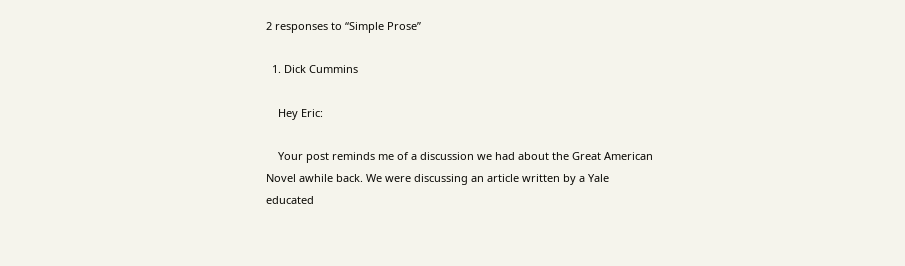2 responses to “Simple Prose”

  1. Dick Cummins

    Hey Eric:

    Your post reminds me of a discussion we had about the Great American Novel awhile back. We were discussing an article written by a Yale educated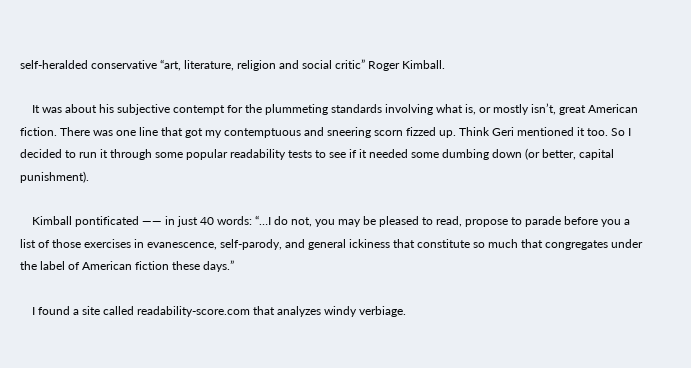self-heralded conservative “art, literature, religion and social critic” Roger Kimball.

    It was about his subjective contempt for the plummeting standards involving what is, or mostly isn’t, great American fiction. There was one line that got my contemptuous and sneering scorn fizzed up. Think Geri mentioned it too. So I decided to run it through some popular readability tests to see if it needed some dumbing down (or better, capital punishment).

    Kimball pontificated —— in just 40 words: “…I do not, you may be pleased to read, propose to parade before you a list of those exercises in evanescence, self-parody, and general ickiness that constitute so much that congregates under the label of American fiction these days.”

    I found a site called readability-score.com that analyzes windy verbiage.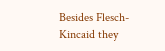Besides Flesch-Kincaid they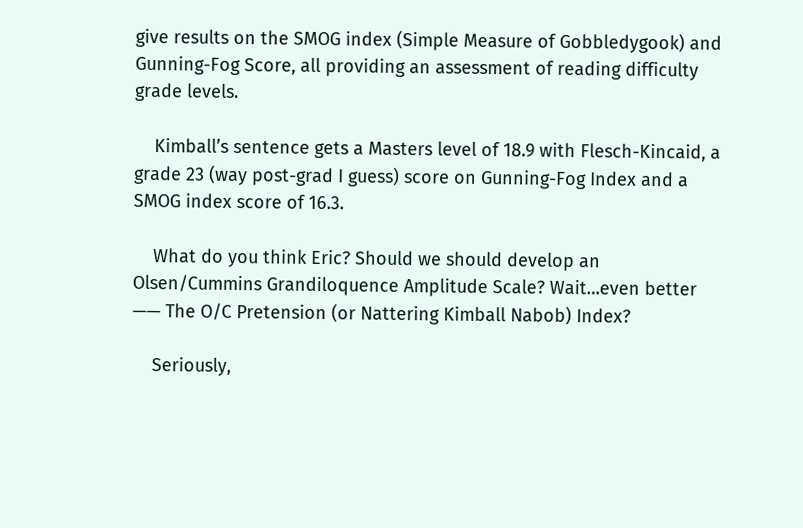give results on the SMOG index (Simple Measure of Gobbledygook) and Gunning-Fog Score, all providing an assessment of reading difficulty grade levels.

    Kimball’s sentence gets a Masters level of 18.9 with Flesch-Kincaid, a grade 23 (way post-grad I guess) score on Gunning-Fog Index and a SMOG index score of 16.3.

    What do you think Eric? Should we should develop an Olsen/Cummins Grandiloquence Amplitude Scale? Wait…even better —— The O/C Pretension (or Nattering Kimball Nabob) Index?

    Seriously,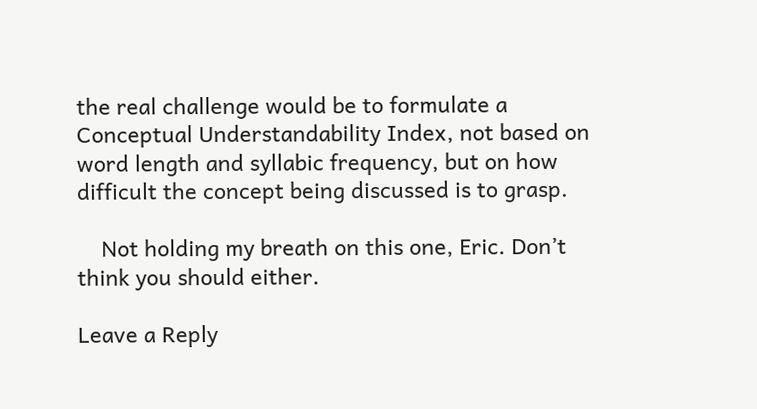the real challenge would be to formulate a Conceptual Understandability Index, not based on word length and syllabic frequency, but on how difficult the concept being discussed is to grasp.

    Not holding my breath on this one, Eric. Don’t think you should either.

Leave a Reply